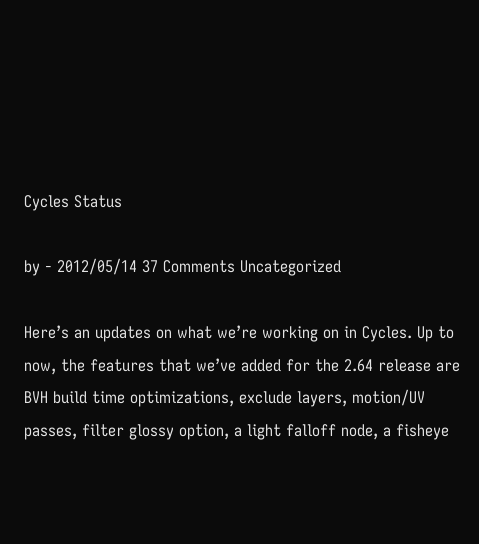Cycles Status

by - 2012/05/14 37 Comments Uncategorized

Here’s an updates on what we’re working on in Cycles. Up to now, the features that we’ve added for the 2.64 release are BVH build time optimizations, exclude layers, motion/UV passes, filter glossy option, a light falloff node, a fisheye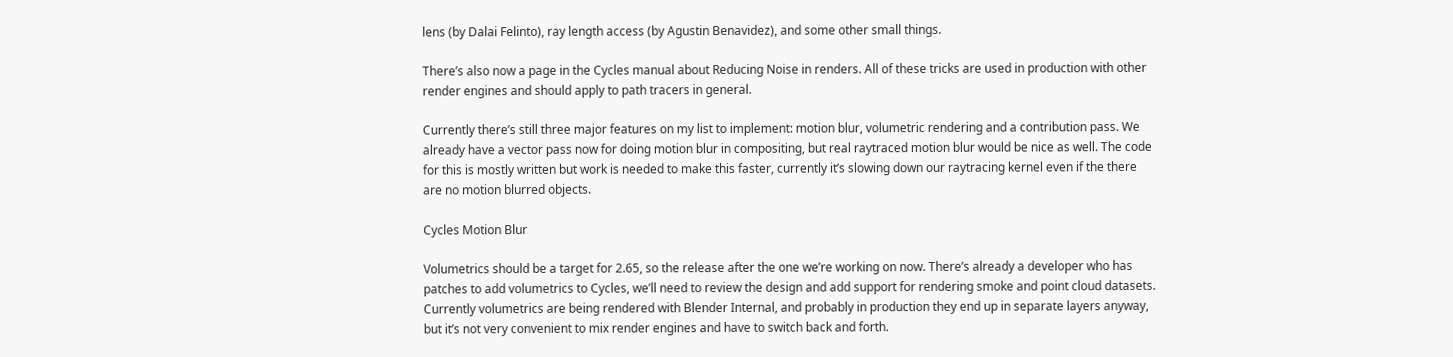lens (by Dalai Felinto), ray length access (by Agustin Benavidez), and some other small things.

There’s also now a page in the Cycles manual about Reducing Noise in renders. All of these tricks are used in production with other render engines and should apply to path tracers in general.

Currently there’s still three major features on my list to implement: motion blur, volumetric rendering and a contribution pass. We already have a vector pass now for doing motion blur in compositing, but real raytraced motion blur would be nice as well. The code for this is mostly written but work is needed to make this faster, currently it’s slowing down our raytracing kernel even if the there are no motion blurred objects.

Cycles Motion Blur

Volumetrics should be a target for 2.65, so the release after the one we’re working on now. There’s already a developer who has patches to add volumetrics to Cycles, we’ll need to review the design and add support for rendering smoke and point cloud datasets. Currently volumetrics are being rendered with Blender Internal, and probably in production they end up in separate layers anyway, but it’s not very convenient to mix render engines and have to switch back and forth.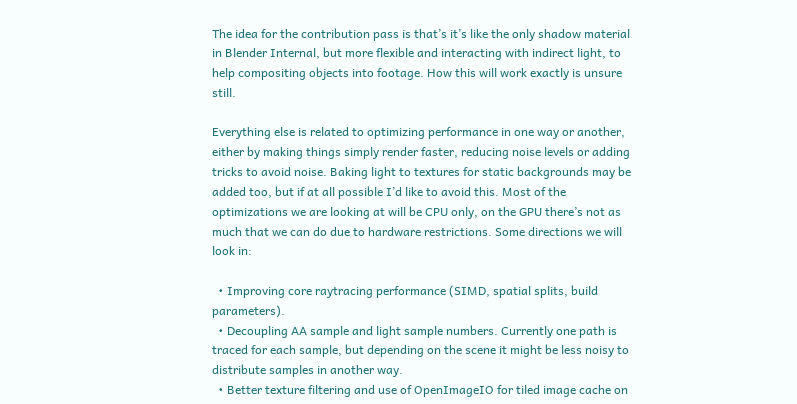The idea for the contribution pass is that’s it’s like the only shadow material in Blender Internal, but more flexible and interacting with indirect light, to help compositing objects into footage. How this will work exactly is unsure still.

Everything else is related to optimizing performance in one way or another, either by making things simply render faster, reducing noise levels or adding tricks to avoid noise. Baking light to textures for static backgrounds may be added too, but if at all possible I’d like to avoid this. Most of the optimizations we are looking at will be CPU only, on the GPU there’s not as much that we can do due to hardware restrictions. Some directions we will look in:

  • Improving core raytracing performance (SIMD, spatial splits, build parameters).
  • Decoupling AA sample and light sample numbers. Currently one path is traced for each sample, but depending on the scene it might be less noisy to distribute samples in another way.
  • Better texture filtering and use of OpenImageIO for tiled image cache on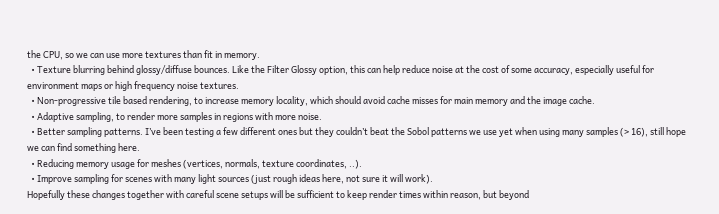the CPU, so we can use more textures than fit in memory.
  • Texture blurring behind glossy/diffuse bounces. Like the Filter Glossy option, this can help reduce noise at the cost of some accuracy, especially useful for environment maps or high frequency noise textures.
  • Non-progressive tile based rendering, to increase memory locality, which should avoid cache misses for main memory and the image cache.
  • Adaptive sampling, to render more samples in regions with more noise.
  • Better sampling patterns. I’ve been testing a few different ones but they couldn’t beat the Sobol patterns we use yet when using many samples (> 16), still hope we can find something here.
  • Reducing memory usage for meshes (vertices, normals, texture coordinates, ..).
  • Improve sampling for scenes with many light sources (just rough ideas here, not sure it will work).
Hopefully these changes together with careful scene setups will be sufficient to keep render times within reason, but beyond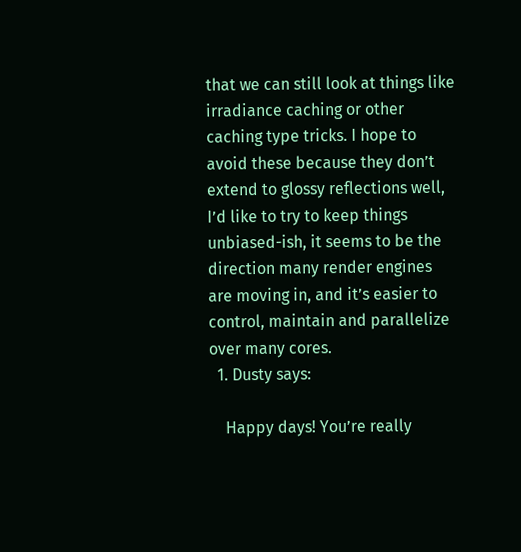that we can still look at things like irradiance caching or other caching type tricks. I hope to avoid these because they don’t extend to glossy reflections well, I’d like to try to keep things unbiased-ish, it seems to be the direction many render engines are moving in, and it’s easier to control, maintain and parallelize over many cores.
  1. Dusty says:

    Happy days! You’re really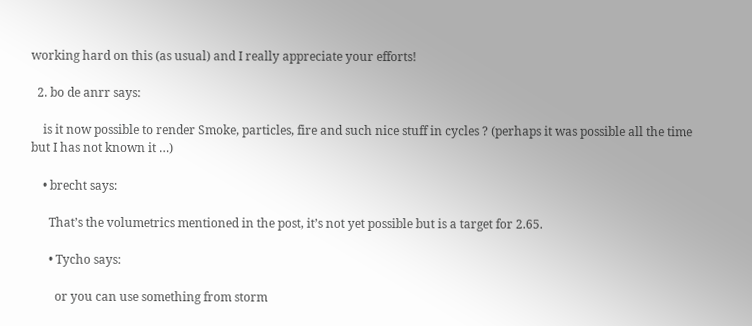working hard on this (as usual) and I really appreciate your efforts!

  2. bo de anrr says:

    is it now possible to render Smoke, particles, fire and such nice stuff in cycles ? (perhaps it was possible all the time but I has not known it …)

    • brecht says:

      That’s the volumetrics mentioned in the post, it’s not yet possible but is a target for 2.65.

      • Tycho says:

        or you can use something from storm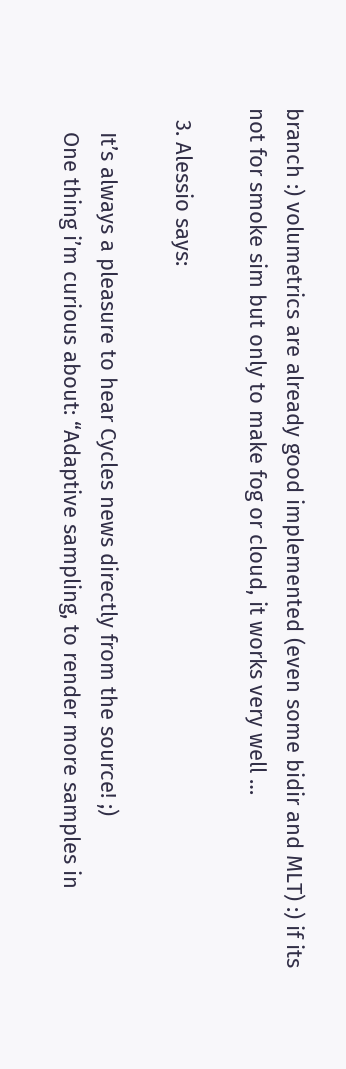branch :) volumetrics are already good implemented (even some bidir and MLT) :) if its not for smoke sim but only to make fog or cloud, it works very well …

  3. Alessio says:

    It’s always a pleasure to hear Cycles news directly from the source! ;)
    One thing i’m curious about: “Adaptive sampling, to render more samples in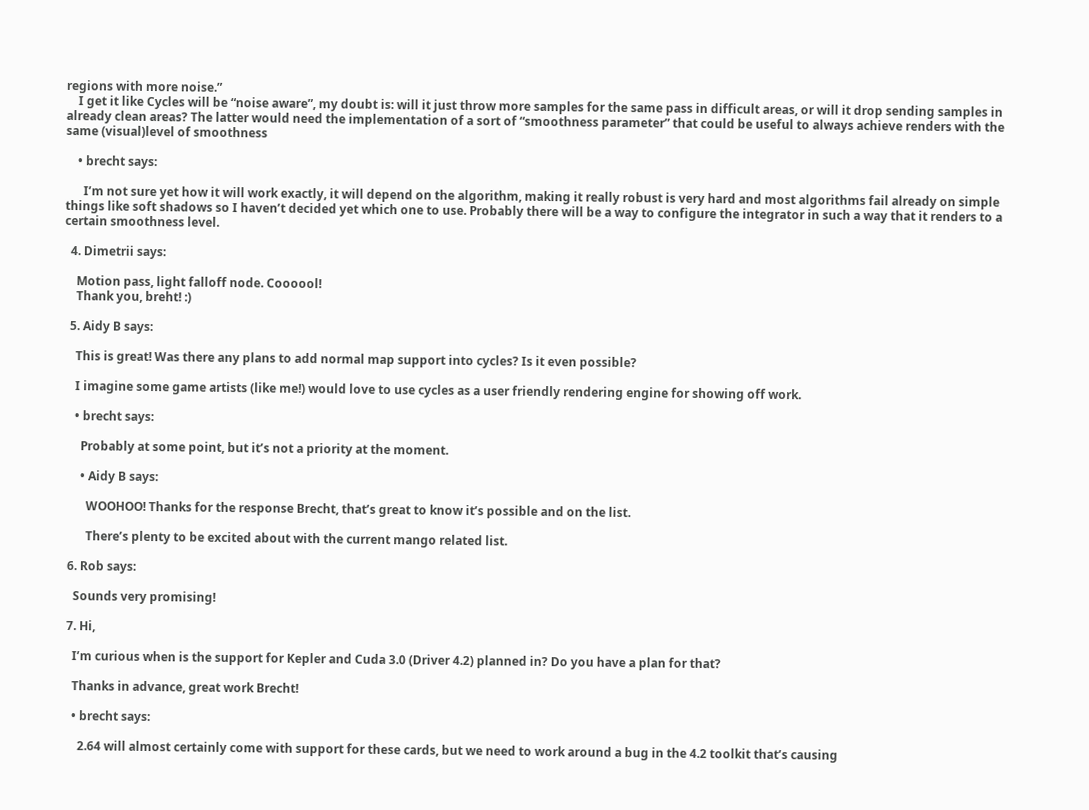regions with more noise.”
    I get it like Cycles will be “noise aware”, my doubt is: will it just throw more samples for the same pass in difficult areas, or will it drop sending samples in already clean areas? The latter would need the implementation of a sort of “smoothness parameter” that could be useful to always achieve renders with the same (visual)level of smoothness

    • brecht says:

      I’m not sure yet how it will work exactly, it will depend on the algorithm, making it really robust is very hard and most algorithms fail already on simple things like soft shadows so I haven’t decided yet which one to use. Probably there will be a way to configure the integrator in such a way that it renders to a certain smoothness level.

  4. Dimetrii says:

    Motion pass, light falloff node. Coooool!
    Thank you, breht! :)

  5. Aidy B says:

    This is great! Was there any plans to add normal map support into cycles? Is it even possible?

    I imagine some game artists (like me!) would love to use cycles as a user friendly rendering engine for showing off work.

    • brecht says:

      Probably at some point, but it’s not a priority at the moment.

      • Aidy B says:

        WOOHOO! Thanks for the response Brecht, that’s great to know it’s possible and on the list.

        There’s plenty to be excited about with the current mango related list.

  6. Rob says:

    Sounds very promising!

  7. Hi,

    I’m curious when is the support for Kepler and Cuda 3.0 (Driver 4.2) planned in? Do you have a plan for that?

    Thanks in advance, great work Brecht!

    • brecht says:

      2.64 will almost certainly come with support for these cards, but we need to work around a bug in the 4.2 toolkit that’s causing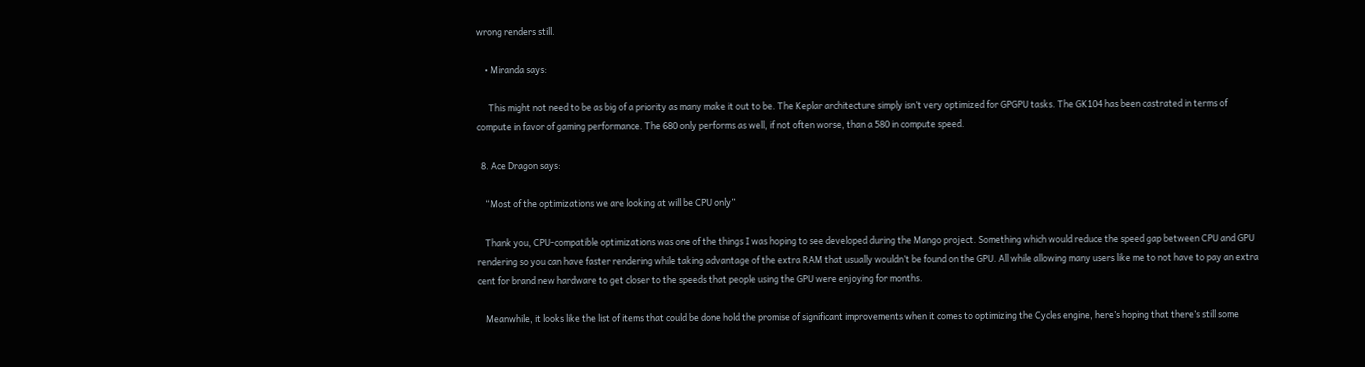wrong renders still.

    • Miranda says:

      This might not need to be as big of a priority as many make it out to be. The Keplar architecture simply isn’t very optimized for GPGPU tasks. The GK104 has been castrated in terms of compute in favor of gaming performance. The 680 only performs as well, if not often worse, than a 580 in compute speed.

  8. Ace Dragon says:

    “Most of the optimizations we are looking at will be CPU only”

    Thank you, CPU-compatible optimizations was one of the things I was hoping to see developed during the Mango project. Something which would reduce the speed gap between CPU and GPU rendering so you can have faster rendering while taking advantage of the extra RAM that usually wouldn’t be found on the GPU. All while allowing many users like me to not have to pay an extra cent for brand new hardware to get closer to the speeds that people using the GPU were enjoying for months.

    Meanwhile, it looks like the list of items that could be done hold the promise of significant improvements when it comes to optimizing the Cycles engine, here’s hoping that there’s still some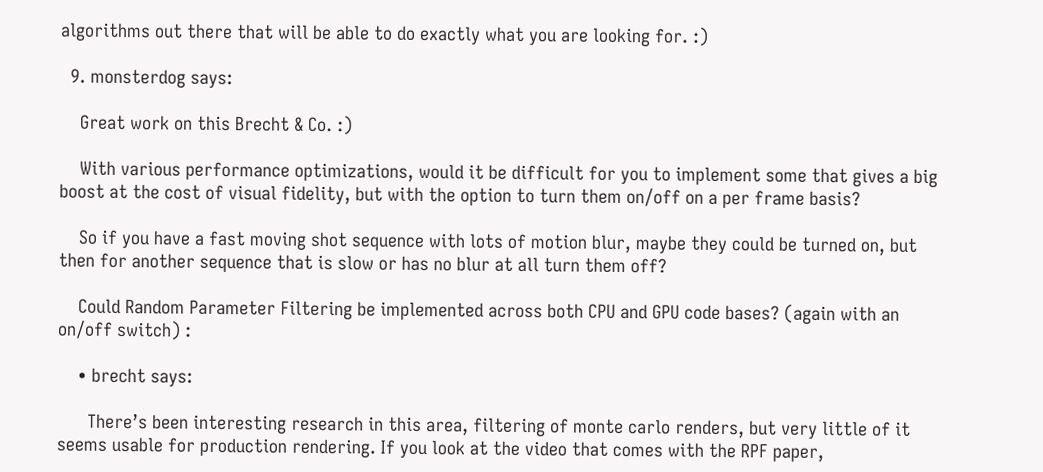algorithms out there that will be able to do exactly what you are looking for. :)

  9. monsterdog says:

    Great work on this Brecht & Co. :)

    With various performance optimizations, would it be difficult for you to implement some that gives a big boost at the cost of visual fidelity, but with the option to turn them on/off on a per frame basis?

    So if you have a fast moving shot sequence with lots of motion blur, maybe they could be turned on, but then for another sequence that is slow or has no blur at all turn them off?

    Could Random Parameter Filtering be implemented across both CPU and GPU code bases? (again with an on/off switch) :

    • brecht says:

      There’s been interesting research in this area, filtering of monte carlo renders, but very little of it seems usable for production rendering. If you look at the video that comes with the RPF paper,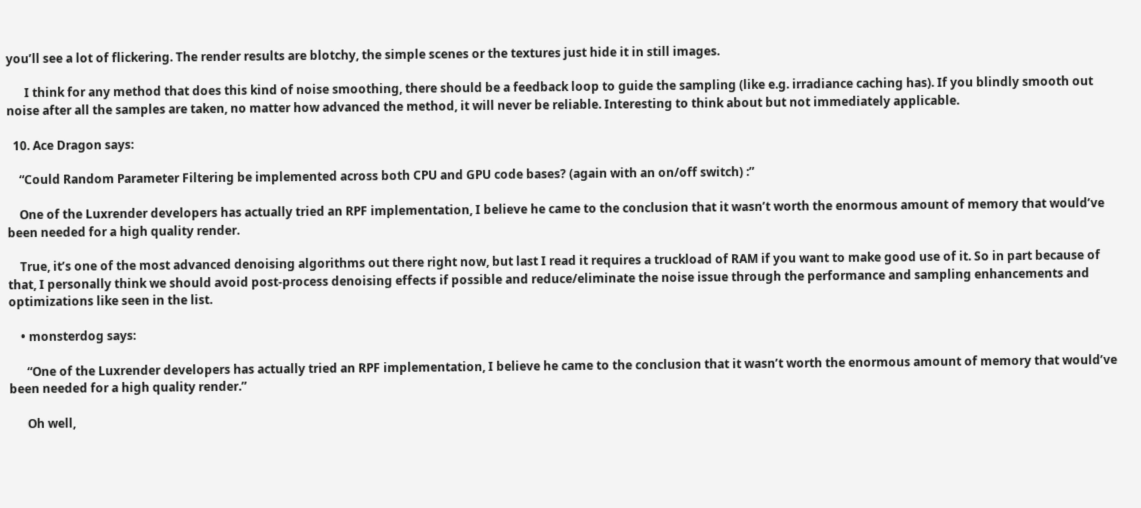you’ll see a lot of flickering. The render results are blotchy, the simple scenes or the textures just hide it in still images.

      I think for any method that does this kind of noise smoothing, there should be a feedback loop to guide the sampling (like e.g. irradiance caching has). If you blindly smooth out noise after all the samples are taken, no matter how advanced the method, it will never be reliable. Interesting to think about but not immediately applicable.

  10. Ace Dragon says:

    “Could Random Parameter Filtering be implemented across both CPU and GPU code bases? (again with an on/off switch) :”

    One of the Luxrender developers has actually tried an RPF implementation, I believe he came to the conclusion that it wasn’t worth the enormous amount of memory that would’ve been needed for a high quality render.

    True, it’s one of the most advanced denoising algorithms out there right now, but last I read it requires a truckload of RAM if you want to make good use of it. So in part because of that, I personally think we should avoid post-process denoising effects if possible and reduce/eliminate the noise issue through the performance and sampling enhancements and optimizations like seen in the list.

    • monsterdog says:

      “One of the Luxrender developers has actually tried an RPF implementation, I believe he came to the conclusion that it wasn’t worth the enormous amount of memory that would’ve been needed for a high quality render.”

      Oh well,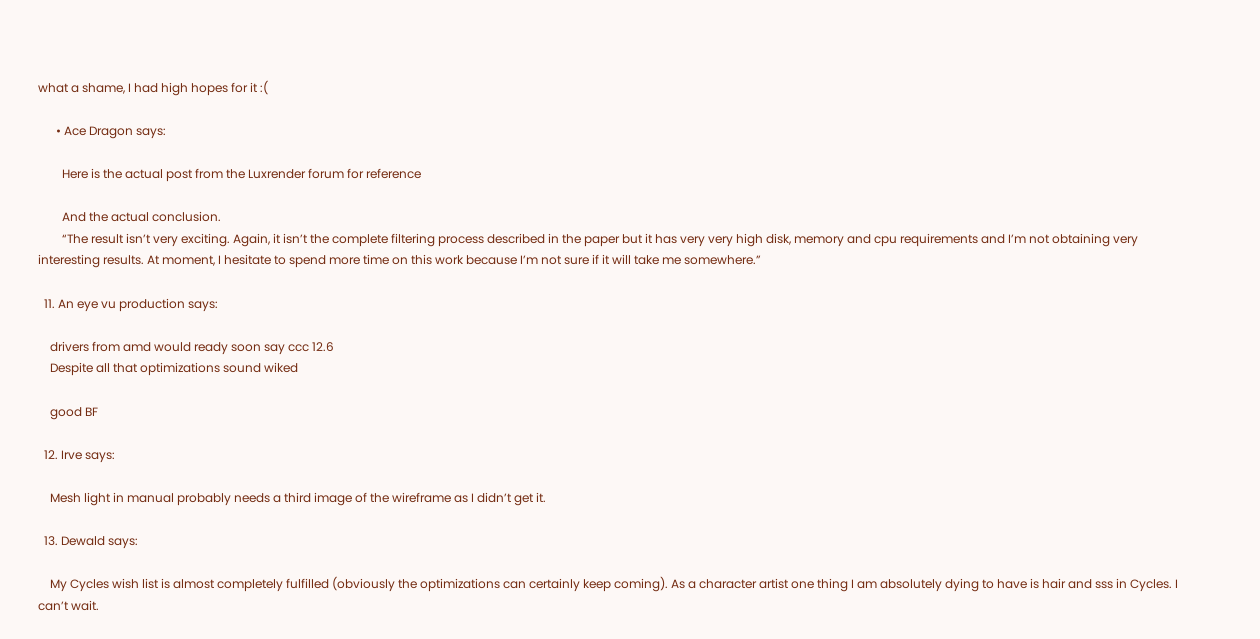what a shame, I had high hopes for it :(

      • Ace Dragon says:

        Here is the actual post from the Luxrender forum for reference

        And the actual conclusion.
        “The result isn’t very exciting. Again, it isn’t the complete filtering process described in the paper but it has very very high disk, memory and cpu requirements and I’m not obtaining very interesting results. At moment, I hesitate to spend more time on this work because I’m not sure if it will take me somewhere.”

  11. An eye vu production says:

    drivers from amd would ready soon say ccc 12.6
    Despite all that optimizations sound wiked

    good BF

  12. Irve says:

    Mesh light in manual probably needs a third image of the wireframe as I didn’t get it.

  13. Dewald says:

    My Cycles wish list is almost completely fulfilled (obviously the optimizations can certainly keep coming). As a character artist one thing I am absolutely dying to have is hair and sss in Cycles. I can’t wait.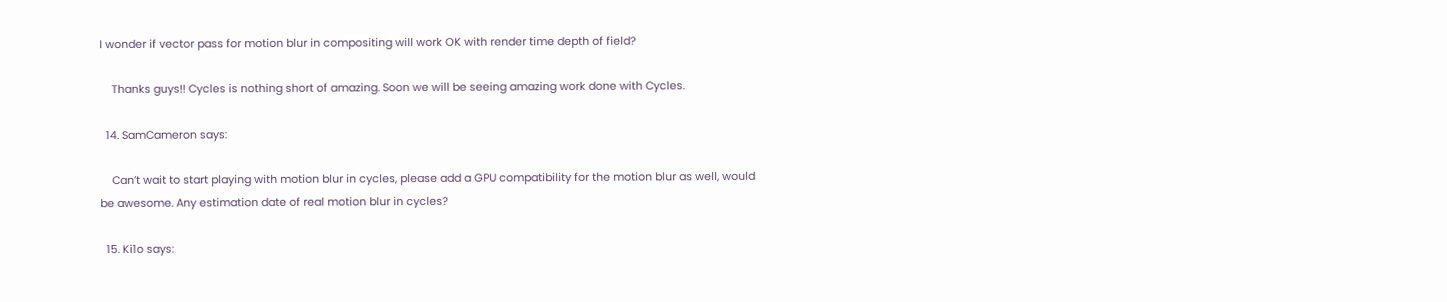I wonder if vector pass for motion blur in compositing will work OK with render time depth of field?

    Thanks guys!! Cycles is nothing short of amazing. Soon we will be seeing amazing work done with Cycles.

  14. SamCameron says:

    Can’t wait to start playing with motion blur in cycles, please add a GPU compatibility for the motion blur as well, would be awesome. Any estimation date of real motion blur in cycles?

  15. Ki1o says: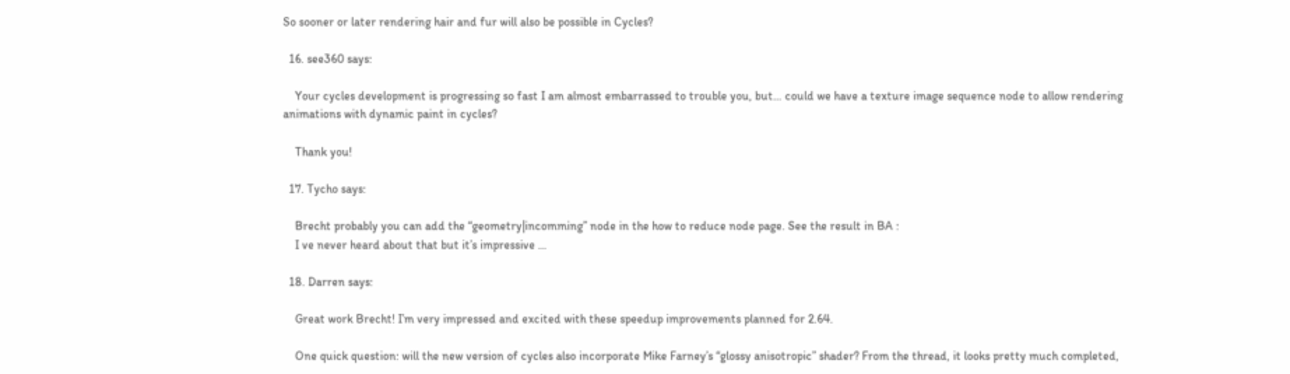So sooner or later rendering hair and fur will also be possible in Cycles?

  16. see360 says:

    Your cycles development is progressing so fast I am almost embarrassed to trouble you, but… could we have a texture image sequence node to allow rendering animations with dynamic paint in cycles?

    Thank you!

  17. Tycho says:

    Brecht probably you can add the “geometry|incomming” node in the how to reduce node page. See the result in BA :
    I ve never heard about that but it’s impressive …

  18. Darren says:

    Great work Brecht! I’m very impressed and excited with these speedup improvements planned for 2.64.

    One quick question: will the new version of cycles also incorporate Mike Farney’s “glossy anisotropic” shader? From the thread, it looks pretty much completed,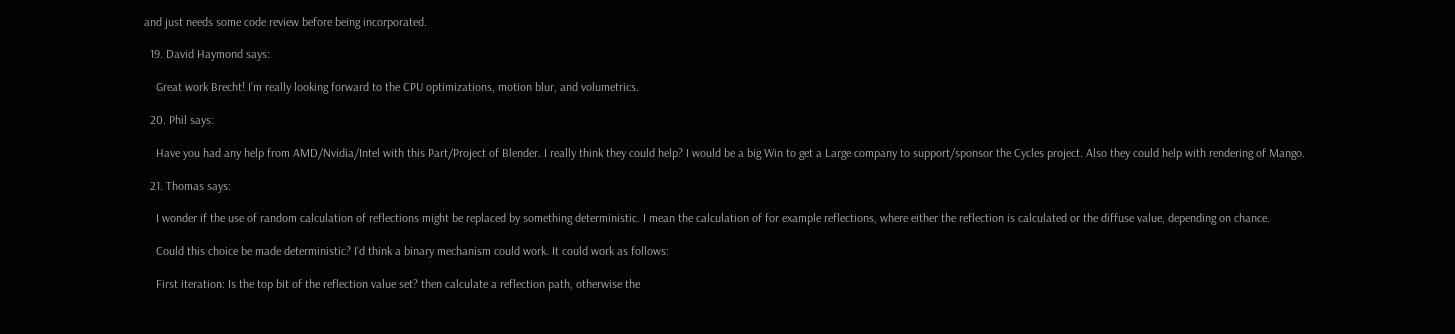and just needs some code review before being incorporated.

  19. David Haymond says:

    Great work Brecht! I’m really looking forward to the CPU optimizations, motion blur, and volumetrics.

  20. Phil says:

    Have you had any help from AMD/Nvidia/Intel with this Part/Project of Blender. I really think they could help? I would be a big Win to get a Large company to support/sponsor the Cycles project. Also they could help with rendering of Mango.

  21. Thomas says:

    I wonder if the use of random calculation of reflections might be replaced by something deterministic. I mean the calculation of for example reflections, where either the reflection is calculated or the diffuse value, depending on chance.

    Could this choice be made deterministic? I’d think a binary mechanism could work. It could work as follows:

    First iteration: Is the top bit of the reflection value set? then calculate a reflection path, otherwise the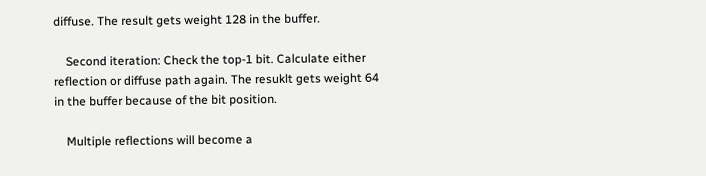diffuse. The result gets weight 128 in the buffer.

    Second iteration: Check the top-1 bit. Calculate either reflection or diffuse path again. The resuklt gets weight 64 in the buffer because of the bit position.

    Multiple reflections will become a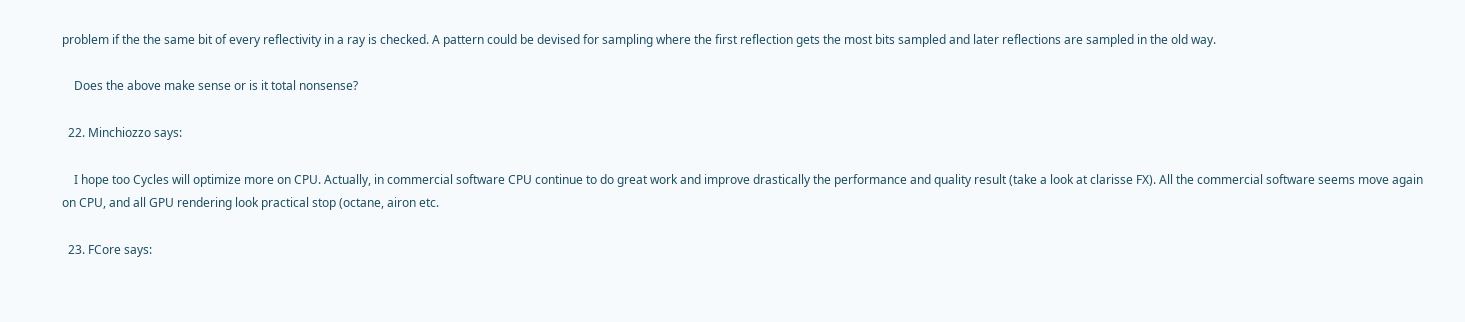problem if the the same bit of every reflectivity in a ray is checked. A pattern could be devised for sampling where the first reflection gets the most bits sampled and later reflections are sampled in the old way.

    Does the above make sense or is it total nonsense?

  22. Minchiozzo says:

    I hope too Cycles will optimize more on CPU. Actually, in commercial software CPU continue to do great work and improve drastically the performance and quality result (take a look at clarisse FX). All the commercial software seems move again on CPU, and all GPU rendering look practical stop (octane, airon etc.

  23. FCore says: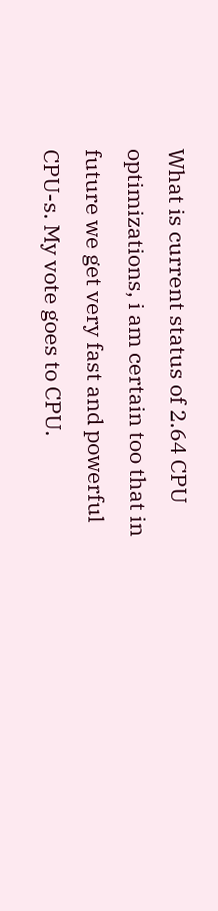What is current status of 2.64 CPU optimizations, i am certain too that in future we get very fast and powerful CPU-s. My vote goes to CPU.